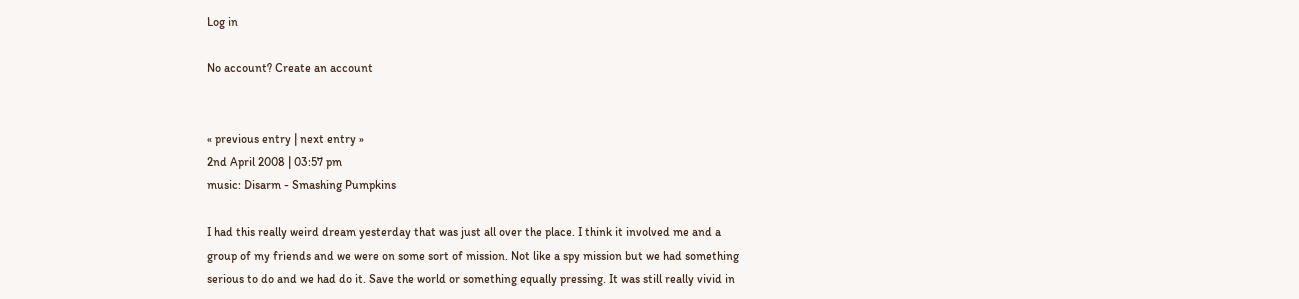Log in

No account? Create an account


« previous entry | next entry »
2nd April 2008 | 03:57 pm
music: Disarm - Smashing Pumpkins

I had this really weird dream yesterday that was just all over the place. I think it involved me and a group of my friends and we were on some sort of mission. Not like a spy mission but we had something serious to do and we had do it. Save the world or something equally pressing. It was still really vivid in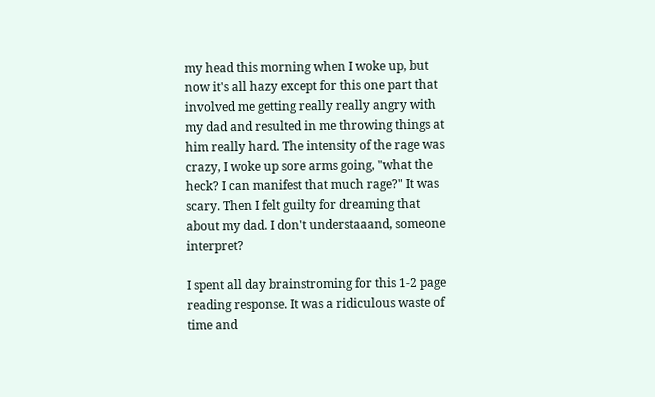my head this morning when I woke up, but now it's all hazy except for this one part that involved me getting really really angry with my dad and resulted in me throwing things at him really hard. The intensity of the rage was crazy, I woke up sore arms going, "what the heck? I can manifest that much rage?" It was scary. Then I felt guilty for dreaming that about my dad. I don't understaaand, someone interpret?

I spent all day brainstroming for this 1-2 page reading response. It was a ridiculous waste of time and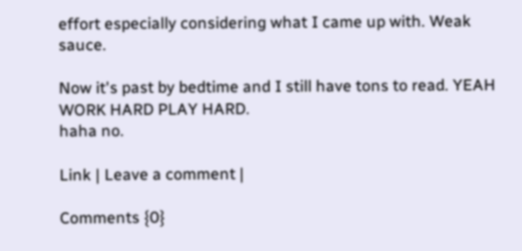effort especially considering what I came up with. Weak sauce.

Now it's past by bedtime and I still have tons to read. YEAH WORK HARD PLAY HARD.
haha no.

Link | Leave a comment |

Comments {0}